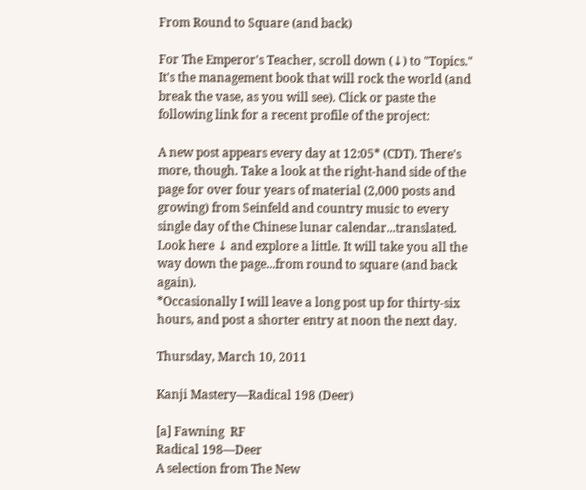From Round to Square (and back)

For The Emperor's Teacher, scroll down (↓) to "Topics." It's the management book that will rock the world (and break the vase, as you will see). Click or paste the following link for a recent profile of the project:

A new post appears every day at 12:05* (CDT). There's more, though. Take a look at the right-hand side of the page for over four years of material (2,000 posts and growing) from Seinfeld and country music to every single day of the Chinese lunar calendar...translated. Look here ↓ and explore a little. It will take you all the way down the page...from round to square (and back again).
*Occasionally I will leave a long post up for thirty-six hours, and post a shorter entry at noon the next day.

Thursday, March 10, 2011

Kanji Mastery—Radical 198 (Deer)

[a] Fawning  RF
Radical 198—Deer
A selection from The New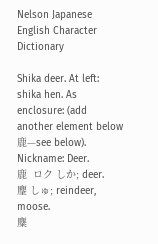Nelson Japanese English Character Dictionary

Shika deer. At left: shika hen. As enclosure: (add another element below 鹿—see below). Nickname: Deer.
鹿  ロク しか; deer.
麈 しゅ; reindeer, moose.
麋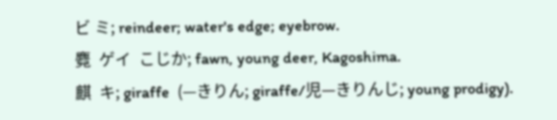ビ ミ; reindeer; water's edge; eyebrow.
麑  ゲイ  こじか; fawn, young deer, Kagoshima.
麒  キ; giraffe  (—きりん; giraffe/児—きりんじ; young prodigy).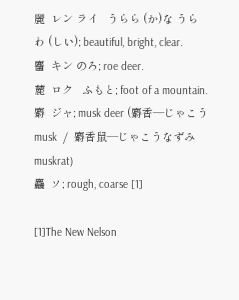麗  レン ライ   うらら (か)な うらわ (しい); beautiful, bright, clear.
麕  キン のろ; roe deer.
麓  ロク   ふもと; foot of a mountain.
麝  ジャ; musk deer (麝香—じゃこう musk  /  麝香鼠—じゃこうなずみ muskrat)
麤  ソ; rough, coarse [1]

[1]The New Nelson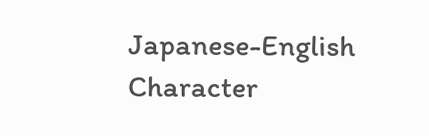Japanese-English Character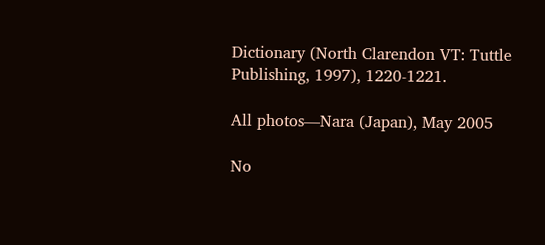Dictionary (North Clarendon VT: Tuttle Publishing, 1997), 1220-1221.

All photos—Nara (Japan), May 2005

No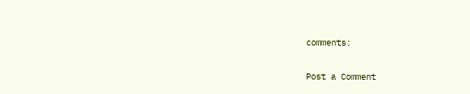comments:

Post a Comment